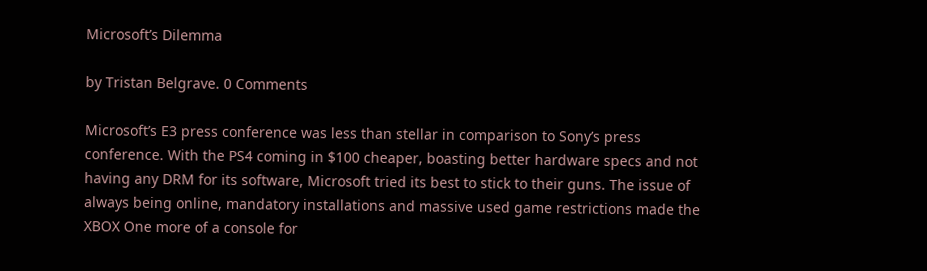Microsoft’s Dilemma

by Tristan Belgrave. 0 Comments

Microsoft’s E3 press conference was less than stellar in comparison to Sony’s press conference. With the PS4 coming in $100 cheaper, boasting better hardware specs and not having any DRM for its software, Microsoft tried its best to stick to their guns. The issue of always being online, mandatory installations and massive used game restrictions made the XBOX One more of a console for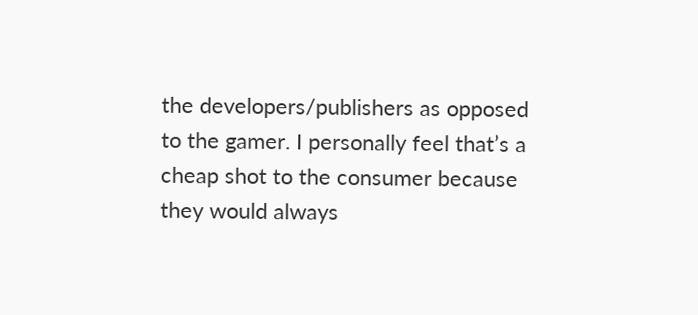the developers/publishers as opposed to the gamer. I personally feel that’s a cheap shot to the consumer because they would always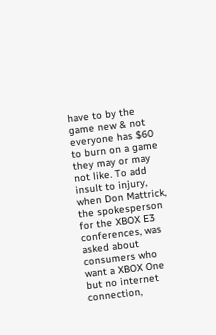have to by the game new & not everyone has $60 to burn on a game they may or may not like. To add insult to injury, when Don Mattrick, the spokesperson for the XBOX E3 conferences, was asked about consumers who want a XBOX One but no internet connection,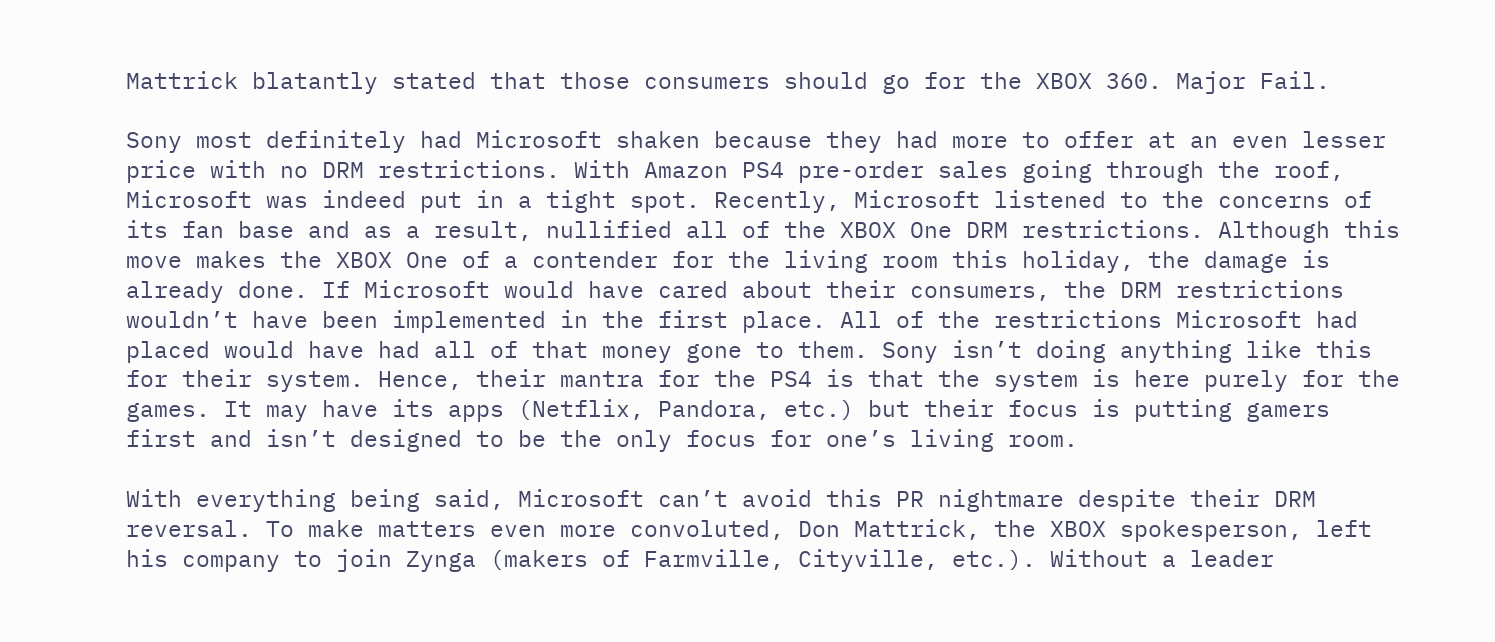Mattrick blatantly stated that those consumers should go for the XBOX 360. Major Fail.

Sony most definitely had Microsoft shaken because they had more to offer at an even lesser price with no DRM restrictions. With Amazon PS4 pre-order sales going through the roof, Microsoft was indeed put in a tight spot. Recently, Microsoft listened to the concerns of its fan base and as a result, nullified all of the XBOX One DRM restrictions. Although this move makes the XBOX One of a contender for the living room this holiday, the damage is already done. If Microsoft would have cared about their consumers, the DRM restrictions wouldn’t have been implemented in the first place. All of the restrictions Microsoft had placed would have had all of that money gone to them. Sony isn’t doing anything like this for their system. Hence, their mantra for the PS4 is that the system is here purely for the games. It may have its apps (Netflix, Pandora, etc.) but their focus is putting gamers first and isn’t designed to be the only focus for one’s living room.

With everything being said, Microsoft can’t avoid this PR nightmare despite their DRM reversal. To make matters even more convoluted, Don Mattrick, the XBOX spokesperson, left his company to join Zynga (makers of Farmville, Cityville, etc.). Without a leader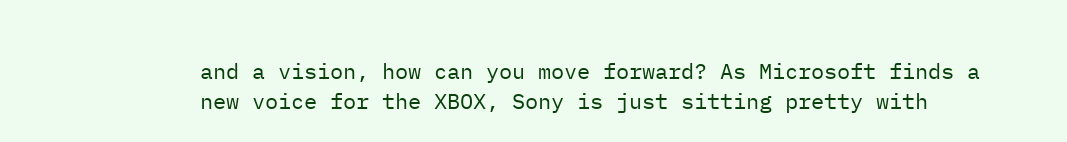and a vision, how can you move forward? As Microsoft finds a new voice for the XBOX, Sony is just sitting pretty with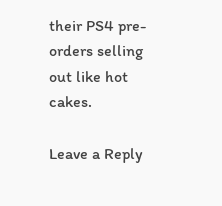their PS4 pre-orders selling out like hot cakes.

Leave a Reply